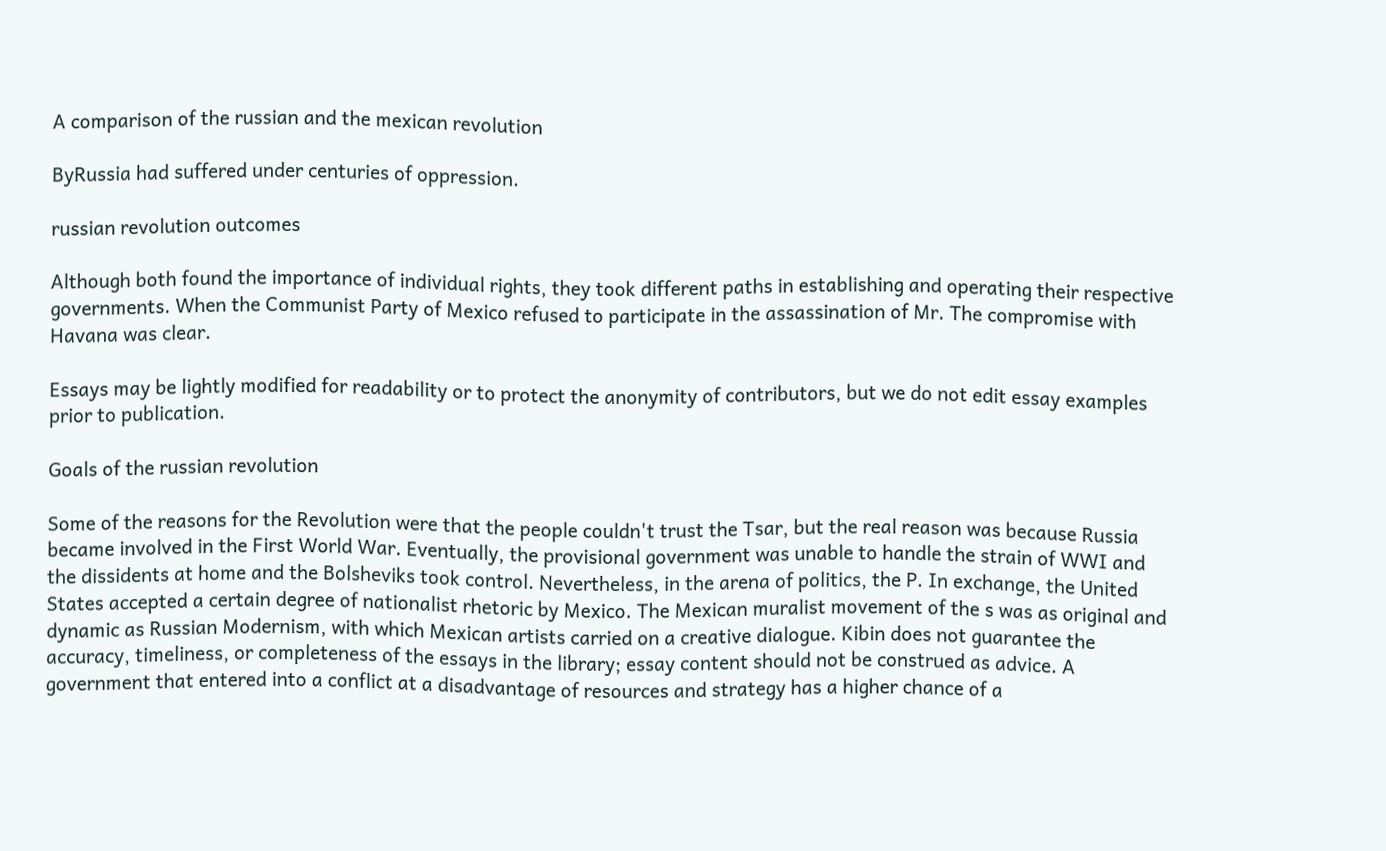A comparison of the russian and the mexican revolution

ByRussia had suffered under centuries of oppression.

russian revolution outcomes

Although both found the importance of individual rights, they took different paths in establishing and operating their respective governments. When the Communist Party of Mexico refused to participate in the assassination of Mr. The compromise with Havana was clear.

Essays may be lightly modified for readability or to protect the anonymity of contributors, but we do not edit essay examples prior to publication.

Goals of the russian revolution

Some of the reasons for the Revolution were that the people couldn't trust the Tsar, but the real reason was because Russia became involved in the First World War. Eventually, the provisional government was unable to handle the strain of WWI and the dissidents at home and the Bolsheviks took control. Nevertheless, in the arena of politics, the P. In exchange, the United States accepted a certain degree of nationalist rhetoric by Mexico. The Mexican muralist movement of the s was as original and dynamic as Russian Modernism, with which Mexican artists carried on a creative dialogue. Kibin does not guarantee the accuracy, timeliness, or completeness of the essays in the library; essay content should not be construed as advice. A government that entered into a conflict at a disadvantage of resources and strategy has a higher chance of a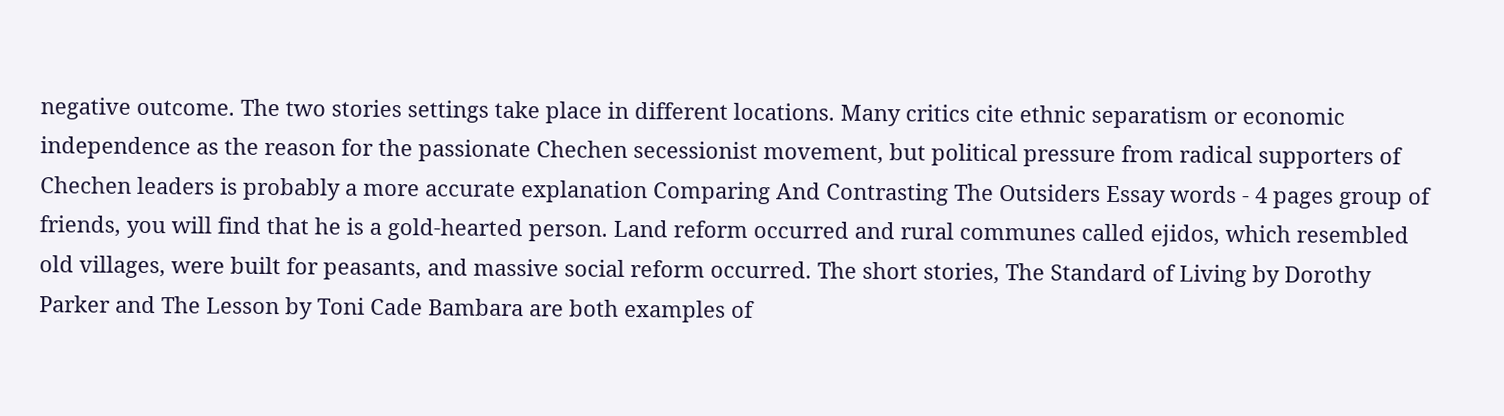negative outcome. The two stories settings take place in different locations. Many critics cite ethnic separatism or economic independence as the reason for the passionate Chechen secessionist movement, but political pressure from radical supporters of Chechen leaders is probably a more accurate explanation Comparing And Contrasting The Outsiders Essay words - 4 pages group of friends, you will find that he is a gold-hearted person. Land reform occurred and rural communes called ejidos, which resembled old villages, were built for peasants, and massive social reform occurred. The short stories, The Standard of Living by Dorothy Parker and The Lesson by Toni Cade Bambara are both examples of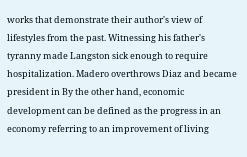works that demonstrate their author's view of lifestyles from the past. Witnessing his father's tyranny made Langston sick enough to require hospitalization. Madero overthrows Diaz and became president in By the other hand, economic development can be defined as the progress in an economy referring to an improvement of living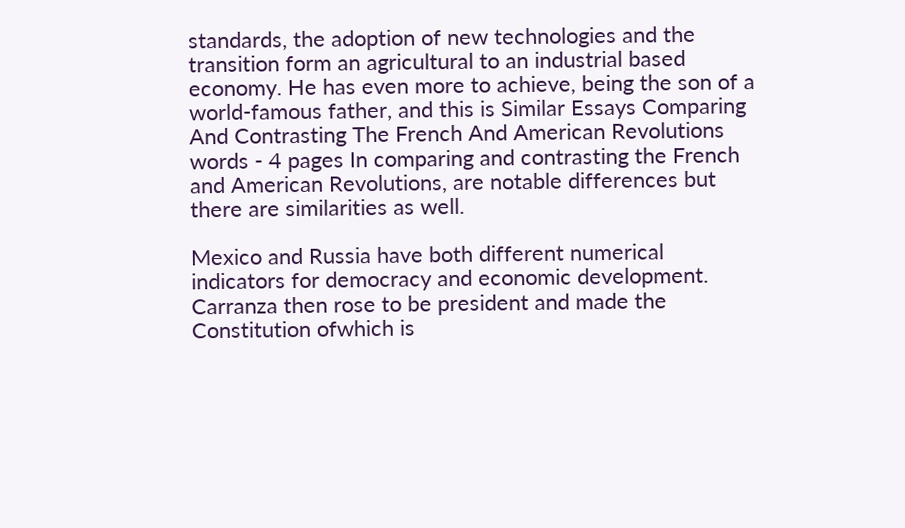standards, the adoption of new technologies and the transition form an agricultural to an industrial based economy. He has even more to achieve, being the son of a world-famous father, and this is Similar Essays Comparing And Contrasting The French And American Revolutions words - 4 pages In comparing and contrasting the French and American Revolutions, are notable differences but there are similarities as well.

Mexico and Russia have both different numerical indicators for democracy and economic development. Carranza then rose to be president and made the Constitution ofwhich is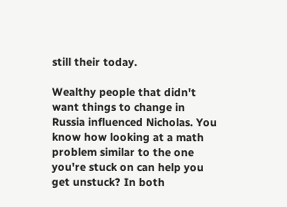still their today.

Wealthy people that didn't want things to change in Russia influenced Nicholas. You know how looking at a math problem similar to the one you're stuck on can help you get unstuck? In both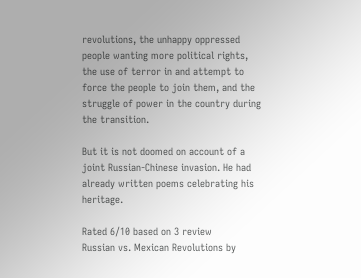revolutions, the unhappy oppressed people wanting more political rights, the use of terror in and attempt to force the people to join them, and the struggle of power in the country during the transition.

But it is not doomed on account of a joint Russian-Chinese invasion. He had already written poems celebrating his heritage.

Rated 6/10 based on 3 review
Russian vs. Mexican Revolutions by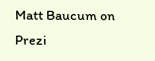Matt Baucum on Prezi